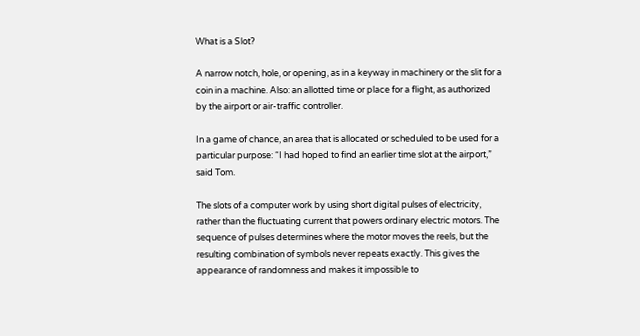What is a Slot?

A narrow notch, hole, or opening, as in a keyway in machinery or the slit for a coin in a machine. Also: an allotted time or place for a flight, as authorized by the airport or air-traffic controller.

In a game of chance, an area that is allocated or scheduled to be used for a particular purpose: “I had hoped to find an earlier time slot at the airport,” said Tom.

The slots of a computer work by using short digital pulses of electricity, rather than the fluctuating current that powers ordinary electric motors. The sequence of pulses determines where the motor moves the reels, but the resulting combination of symbols never repeats exactly. This gives the appearance of randomness and makes it impossible to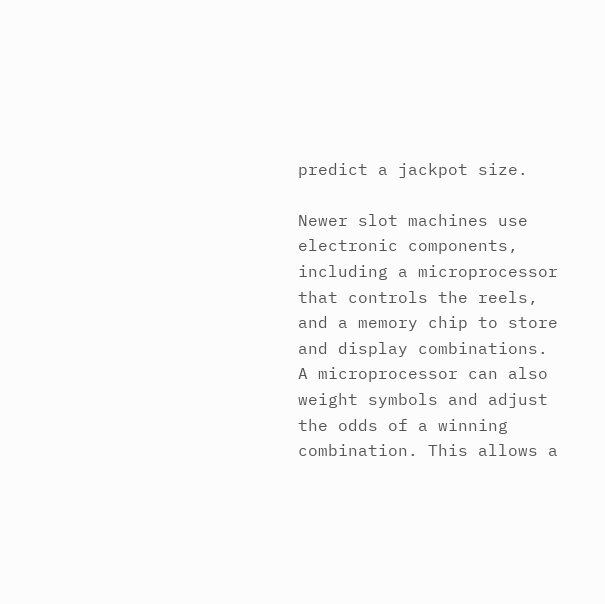predict a jackpot size.

Newer slot machines use electronic components, including a microprocessor that controls the reels, and a memory chip to store and display combinations. A microprocessor can also weight symbols and adjust the odds of a winning combination. This allows a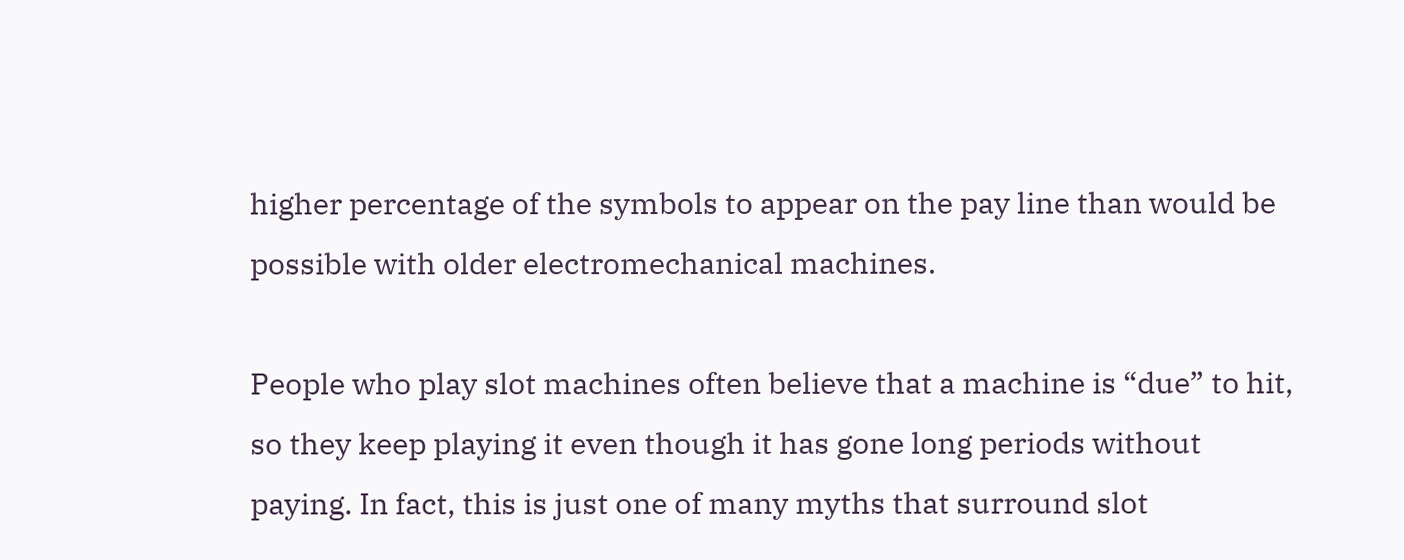higher percentage of the symbols to appear on the pay line than would be possible with older electromechanical machines.

People who play slot machines often believe that a machine is “due” to hit, so they keep playing it even though it has gone long periods without paying. In fact, this is just one of many myths that surround slot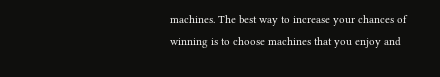machines. The best way to increase your chances of winning is to choose machines that you enjoy and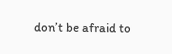don’t be afraid to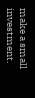make a small investment.